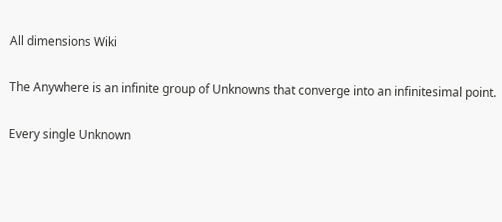All dimensions Wiki

The Anywhere is an infinite group of Unknowns that converge into an infinitesimal point.

Every single Unknown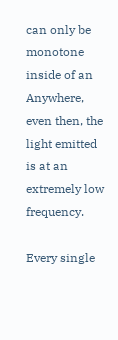can only be monotone inside of an Anywhere, even then, the light emitted is at an extremely low frequency.

Every single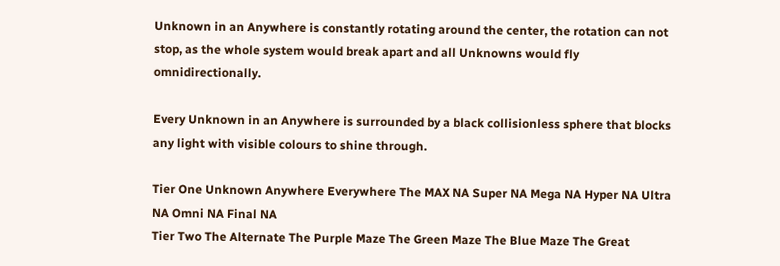Unknown in an Anywhere is constantly rotating around the center, the rotation can not stop, as the whole system would break apart and all Unknowns would fly omnidirectionally.

Every Unknown in an Anywhere is surrounded by a black collisionless sphere that blocks any light with visible colours to shine through.

Tier One Unknown Anywhere Everywhere The MAX NA Super NA Mega NA Hyper NA Ultra NA Omni NA Final NA
Tier Two The Alternate The Purple Maze The Green Maze The Blue Maze The Great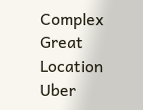Complex Great Location Uber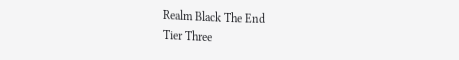Realm Black The End
Tier Three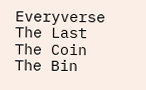Everyverse The Last The Coin The Bin